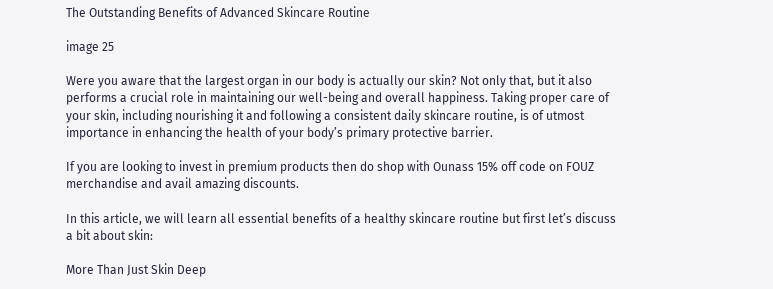The Outstanding Benefits of Advanced Skincare Routine

image 25

Were you aware that the largest organ in our body is actually our skin? Not only that, but it also performs a crucial role in maintaining our well-being and overall happiness. Taking proper care of your skin, including nourishing it and following a consistent daily skincare routine, is of utmost importance in enhancing the health of your body’s primary protective barrier.

If you are looking to invest in premium products then do shop with Ounass 15% off code on FOUZ merchandise and avail amazing discounts.

In this article, we will learn all essential benefits of a healthy skincare routine but first let’s discuss a bit about skin:

More Than Just Skin Deep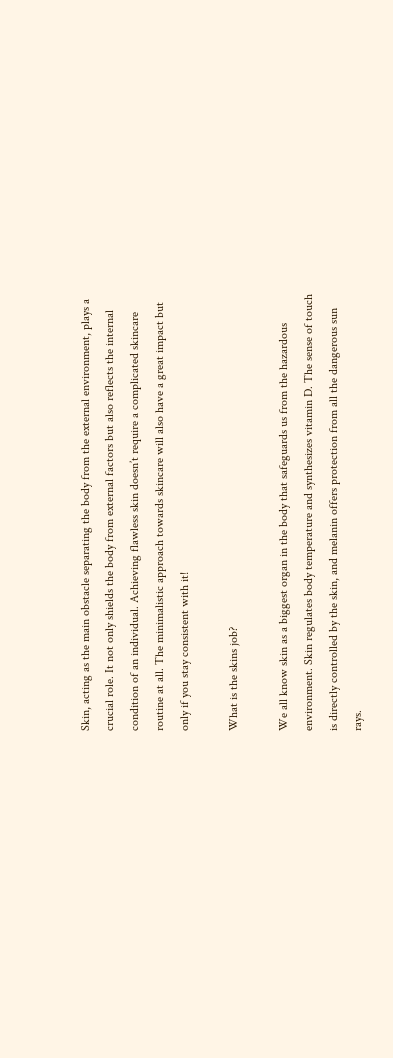Skin, acting as the main obstacle separating the body from the external environment, plays a crucial role. It not only shields the body from external factors but also reflects the internal condition of an individual. Achieving flawless skin doesn’t require a complicated skincare routine at all. The minimalistic approach towards skincare will also have a great impact but only if you stay consistent with it!

What is the skins job?

We all know skin as a biggest organ in the body that safeguards us from the hazardous environment. Skin regulates body temperature and synthesizes vitamin D. The sense of touch is directly controlled by the skin, and melanin offers protection from all the dangerous sun rays.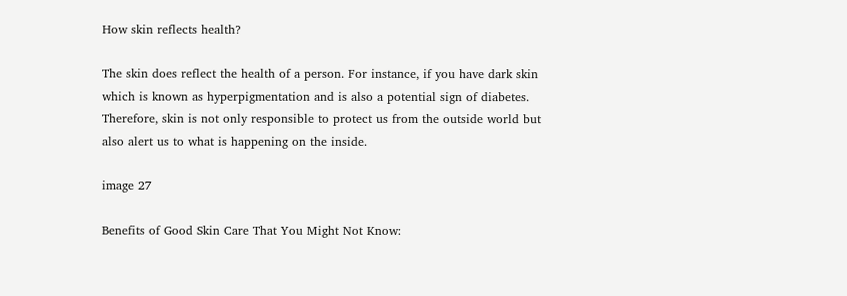How skin reflects health?

The skin does reflect the health of a person. For instance, if you have dark skin which is known as hyperpigmentation and is also a potential sign of diabetes. Therefore, skin is not only responsible to protect us from the outside world but also alert us to what is happening on the inside.

image 27

Benefits of Good Skin Care That You Might Not Know: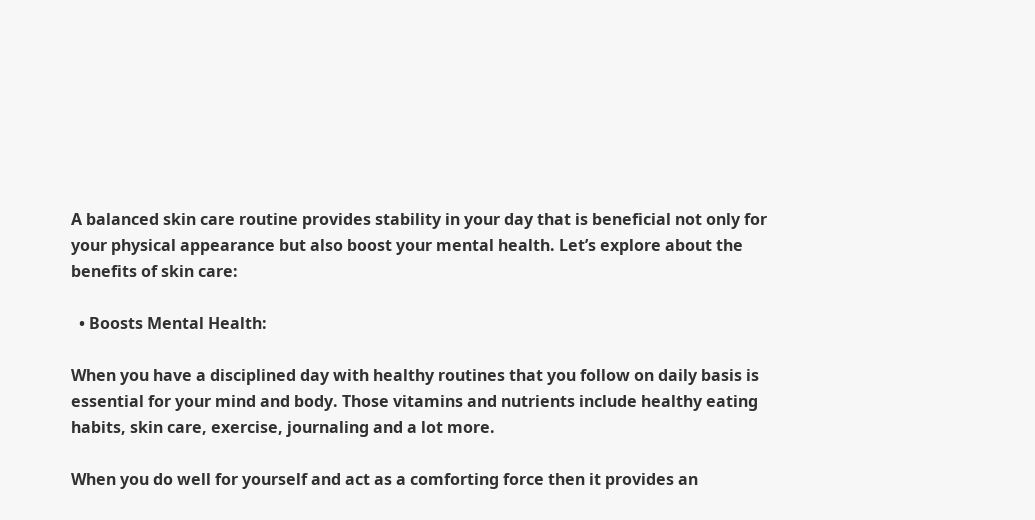A balanced skin care routine provides stability in your day that is beneficial not only for your physical appearance but also boost your mental health. Let’s explore about the benefits of skin care:

  • Boosts Mental Health:

When you have a disciplined day with healthy routines that you follow on daily basis is essential for your mind and body. Those vitamins and nutrients include healthy eating habits, skin care, exercise, journaling and a lot more.

When you do well for yourself and act as a comforting force then it provides an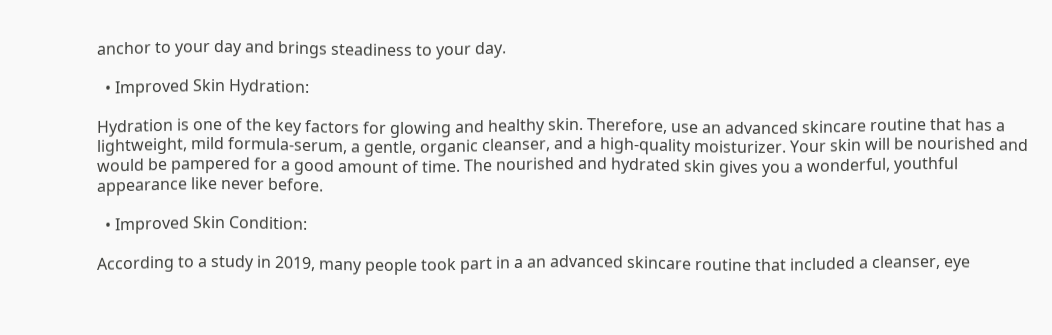anchor to your day and brings steadiness to your day.

  • Improved Skin Hydration:

Hydration is one of the key factors for glowing and healthy skin. Therefore, use an advanced skincare routine that has a lightweight, mild formula-serum, a gentle, organic cleanser, and a high-quality moisturizer. Your skin will be nourished and would be pampered for a good amount of time. The nourished and hydrated skin gives you a wonderful, youthful appearance like never before.

  • Improved Skin Condition:

According to a study in 2019, many people took part in a an advanced skincare routine that included a cleanser, eye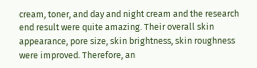cream, toner, and day and night cream and the research end result were quite amazing. Their overall skin appearance, pore size, skin brightness, skin roughness were improved. Therefore, an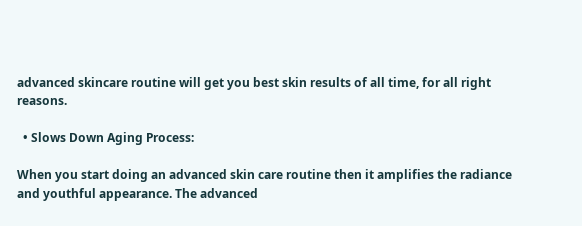advanced skincare routine will get you best skin results of all time, for all right reasons.

  • Slows Down Aging Process:

When you start doing an advanced skin care routine then it amplifies the radiance and youthful appearance. The advanced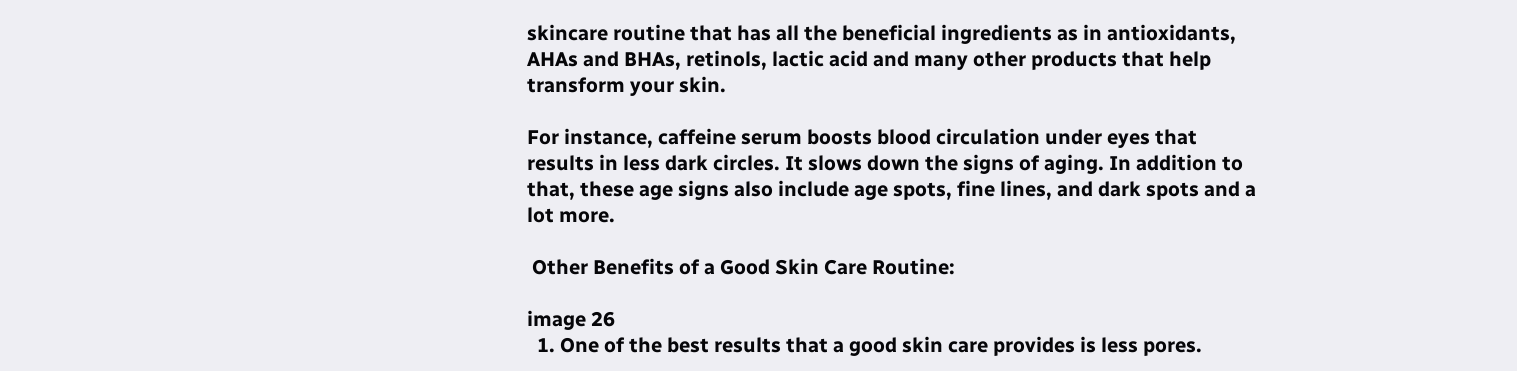skincare routine that has all the beneficial ingredients as in antioxidants, AHAs and BHAs, retinols, lactic acid and many other products that help transform your skin.

For instance, caffeine serum boosts blood circulation under eyes that results in less dark circles. It slows down the signs of aging. In addition to that, these age signs also include age spots, fine lines, and dark spots and a lot more.

 Other Benefits of a Good Skin Care Routine:

image 26
  1. One of the best results that a good skin care provides is less pores.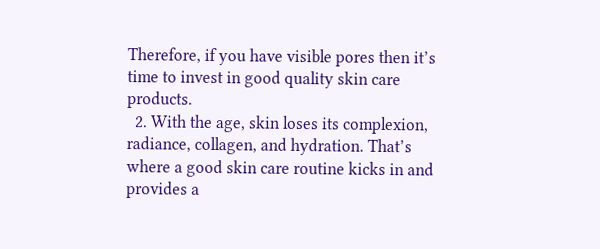Therefore, if you have visible pores then it’s time to invest in good quality skin care products.
  2. With the age, skin loses its complexion, radiance, collagen, and hydration. That’s where a good skin care routine kicks in and provides a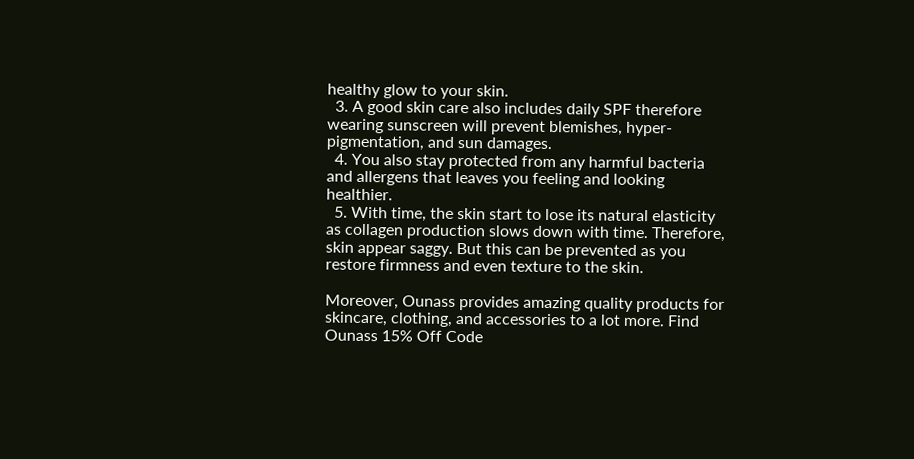healthy glow to your skin.
  3. A good skin care also includes daily SPF therefore wearing sunscreen will prevent blemishes, hyper-pigmentation, and sun damages.
  4. You also stay protected from any harmful bacteria and allergens that leaves you feeling and looking healthier.
  5. With time, the skin start to lose its natural elasticity as collagen production slows down with time. Therefore, skin appear saggy. But this can be prevented as you restore firmness and even texture to the skin.

Moreover, Ounass provides amazing quality products for skincare, clothing, and accessories to a lot more. Find Ounass 15% Off Code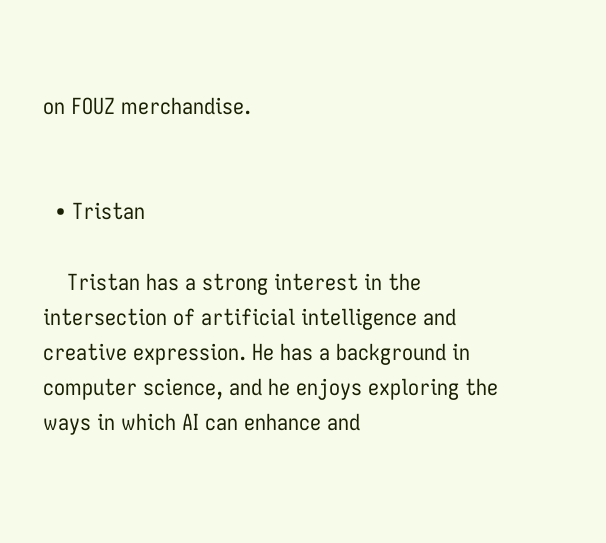on FOUZ merchandise.


  • Tristan

    Tristan has a strong interest in the intersection of artificial intelligence and creative expression. He has a background in computer science, and he enjoys exploring the ways in which AI can enhance and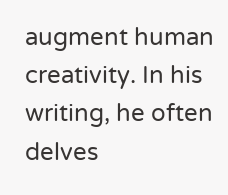augment human creativity. In his writing, he often delves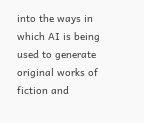into the ways in which AI is being used to generate original works of fiction and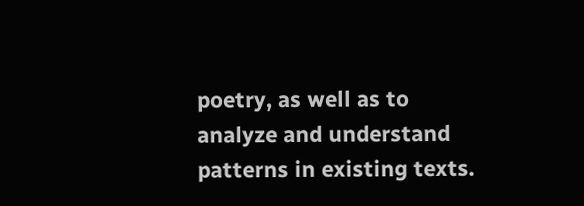poetry, as well as to analyze and understand patterns in existing texts.